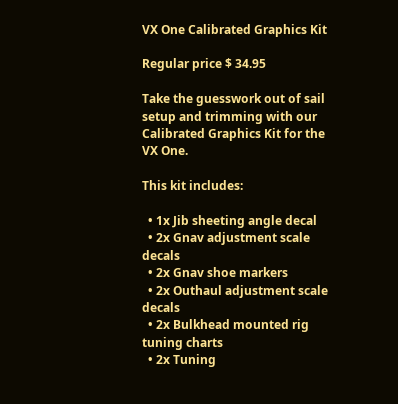VX One Calibrated Graphics Kit

Regular price $ 34.95

Take the guesswork out of sail setup and trimming with our Calibrated Graphics Kit for the VX One.

This kit includes:

  • 1x Jib sheeting angle decal
  • 2x Gnav adjustment scale decals
  • 2x Gnav shoe markers
  • 2x Outhaul adjustment scale decals
  • 2x Bulkhead mounted rig tuning charts
  • 2x Tuning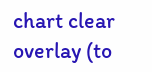chart clear overlay (to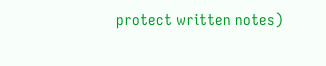protect written notes)